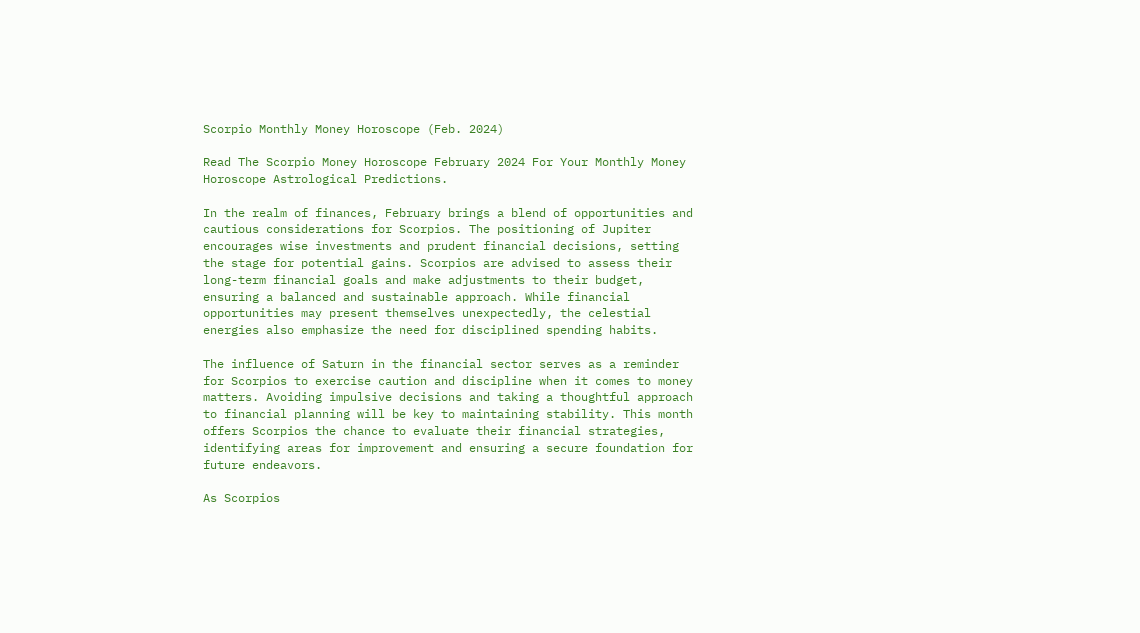Scorpio Monthly Money Horoscope (Feb. 2024)

Read The Scorpio Money Horoscope February 2024 For Your Monthly Money Horoscope Astrological Predictions.

In the realm of finances, February brings a blend of opportunities and cautious considerations for Scorpios. The positioning of Jupiter encourages wise investments and prudent financial decisions, setting the stage for potential gains. Scorpios are advised to assess their long-term financial goals and make adjustments to their budget, ensuring a balanced and sustainable approach. While financial opportunities may present themselves unexpectedly, the celestial energies also emphasize the need for disciplined spending habits.

The influence of Saturn in the financial sector serves as a reminder for Scorpios to exercise caution and discipline when it comes to money matters. Avoiding impulsive decisions and taking a thoughtful approach to financial planning will be key to maintaining stability. This month offers Scorpios the chance to evaluate their financial strategies, identifying areas for improvement and ensuring a secure foundation for future endeavors.

As Scorpios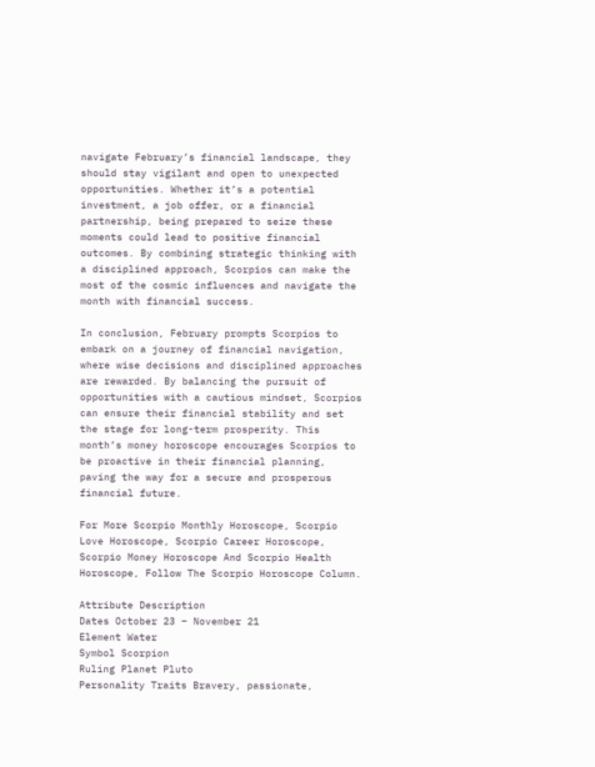navigate February’s financial landscape, they should stay vigilant and open to unexpected opportunities. Whether it’s a potential investment, a job offer, or a financial partnership, being prepared to seize these moments could lead to positive financial outcomes. By combining strategic thinking with a disciplined approach, Scorpios can make the most of the cosmic influences and navigate the month with financial success.

In conclusion, February prompts Scorpios to embark on a journey of financial navigation, where wise decisions and disciplined approaches are rewarded. By balancing the pursuit of opportunities with a cautious mindset, Scorpios can ensure their financial stability and set the stage for long-term prosperity. This month’s money horoscope encourages Scorpios to be proactive in their financial planning, paving the way for a secure and prosperous financial future.

For More Scorpio Monthly Horoscope, Scorpio Love Horoscope, Scorpio Career Horoscope, Scorpio Money Horoscope And Scorpio Health Horoscope, Follow The Scorpio Horoscope Column.

Attribute Description
Dates October 23 – November 21
Element Water
Symbol Scorpion
Ruling Planet Pluto
Personality Traits Bravery, passionate,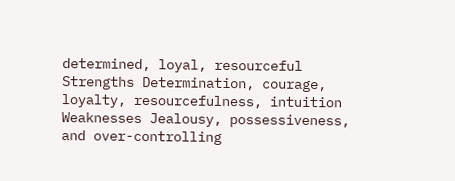determined, loyal, resourceful
Strengths Determination, courage, loyalty, resourcefulness, intuition
Weaknesses Jealousy, possessiveness, and over-controlling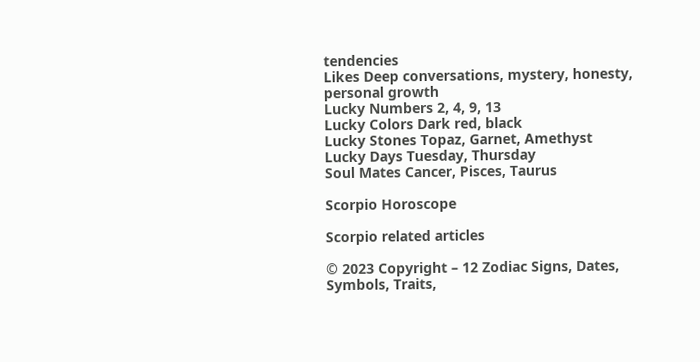tendencies
Likes Deep conversations, mystery, honesty, personal growth
Lucky Numbers 2, 4, 9, 13
Lucky Colors Dark red, black
Lucky Stones Topaz, Garnet, Amethyst
Lucky Days Tuesday, Thursday
Soul Mates Cancer, Pisces, Taurus

Scorpio Horoscope

Scorpio related articles

© 2023 Copyright – 12 Zodiac Signs, Dates, Symbols, Traits,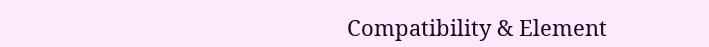Compatibility & Element